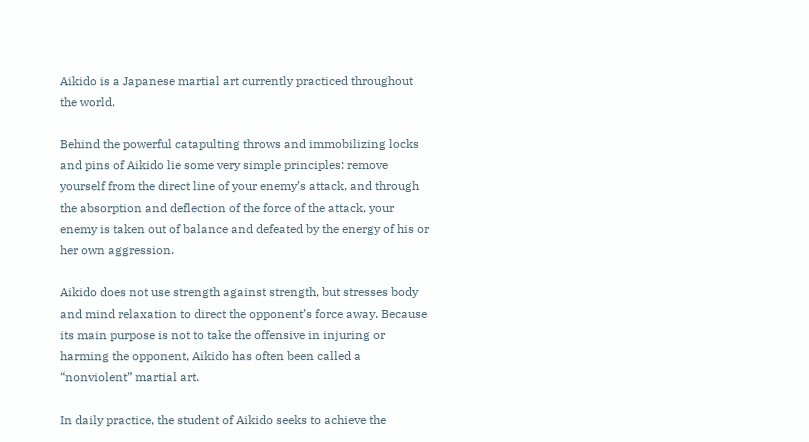Aikido is a Japanese martial art currently practiced throughout the world.

Behind the powerful catapulting throws and immobilizing locks and pins of Aikido lie some very simple principles: remove yourself from the direct line of your enemy’s attack, and through the absorption and deflection of the force of the attack, your enemy is taken out of balance and defeated by the energy of his or her own aggression.

Aikido does not use strength against strength, but stresses body and mind relaxation to direct the opponent’s force away. Because its main purpose is not to take the offensive in injuring or harming the opponent, Aikido has often been called a “nonviolent” martial art.

In daily practice, the student of Aikido seeks to achieve the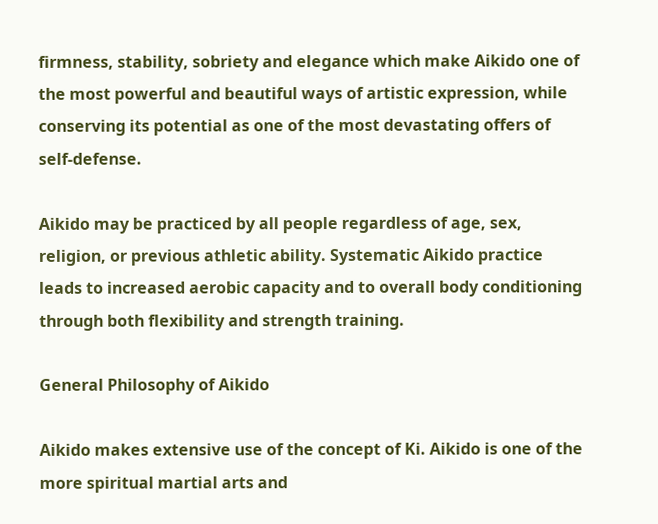firmness, stability, sobriety and elegance which make Aikido one of the most powerful and beautiful ways of artistic expression, while conserving its potential as one of the most devastating offers of self-defense.

Aikido may be practiced by all people regardless of age, sex, religion, or previous athletic ability. Systematic Aikido practice leads to increased aerobic capacity and to overall body conditioning through both flexibility and strength training.

General Philosophy of Aikido

Aikido makes extensive use of the concept of Ki. Aikido is one of the more spiritual martial arts and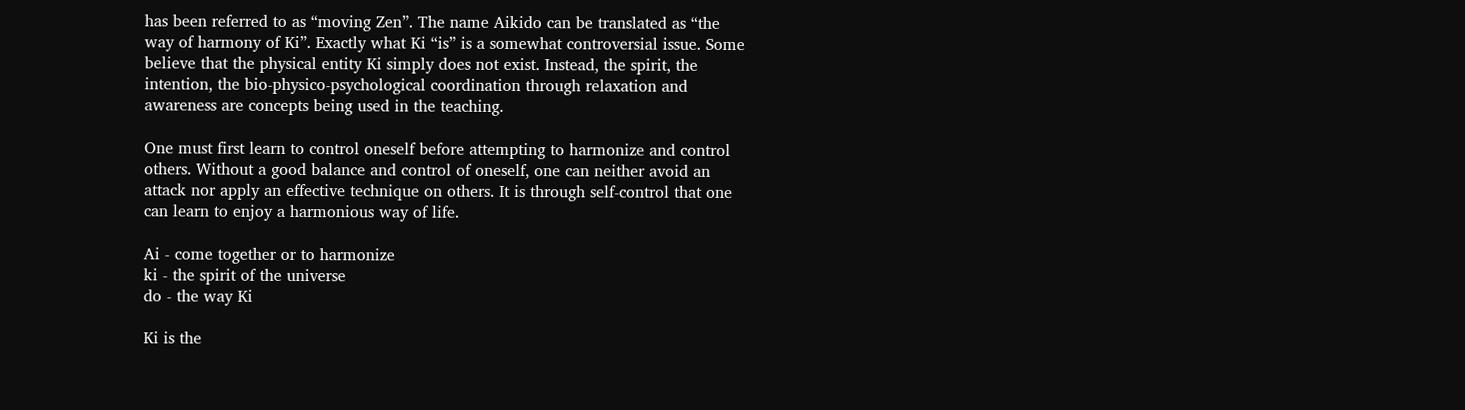has been referred to as “moving Zen”. The name Aikido can be translated as “the way of harmony of Ki”. Exactly what Ki “is” is a somewhat controversial issue. Some believe that the physical entity Ki simply does not exist. Instead, the spirit, the intention, the bio-physico-psychological coordination through relaxation and awareness are concepts being used in the teaching.

One must first learn to control oneself before attempting to harmonize and control others. Without a good balance and control of oneself, one can neither avoid an attack nor apply an effective technique on others. It is through self-control that one can learn to enjoy a harmonious way of life.

Ai - come together or to harmonize
ki - the spirit of the universe
do - the way Ki

Ki is the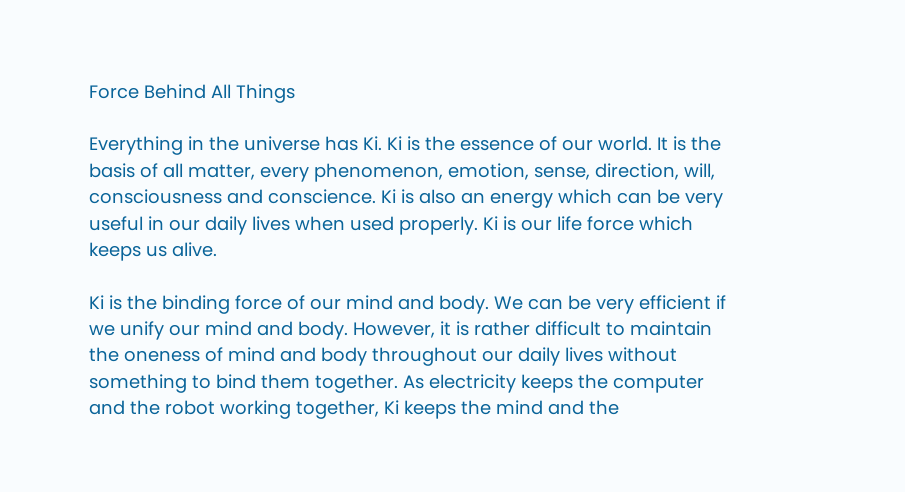Force Behind All Things

Everything in the universe has Ki. Ki is the essence of our world. It is the basis of all matter, every phenomenon, emotion, sense, direction, will, consciousness and conscience. Ki is also an energy which can be very useful in our daily lives when used properly. Ki is our life force which keeps us alive.

Ki is the binding force of our mind and body. We can be very efficient if we unify our mind and body. However, it is rather difficult to maintain the oneness of mind and body throughout our daily lives without something to bind them together. As electricity keeps the computer and the robot working together, Ki keeps the mind and the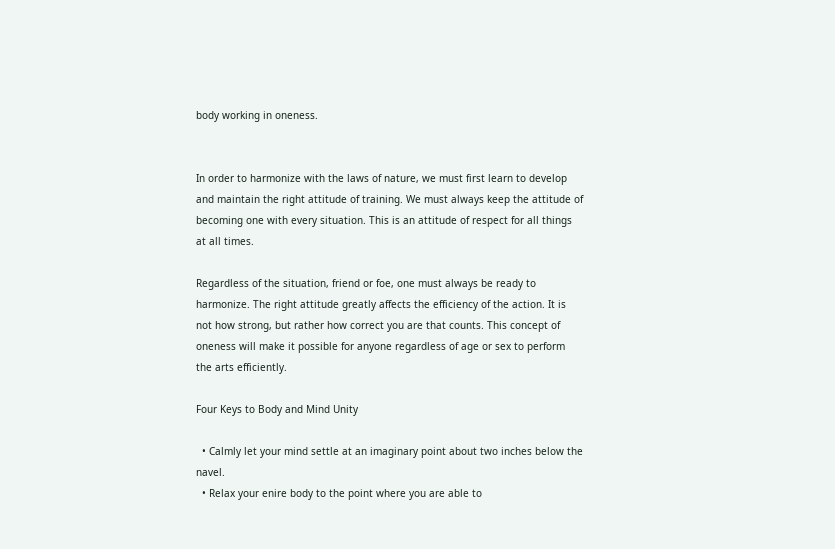body working in oneness.


In order to harmonize with the laws of nature, we must first learn to develop and maintain the right attitude of training. We must always keep the attitude of becoming one with every situation. This is an attitude of respect for all things at all times.

Regardless of the situation, friend or foe, one must always be ready to harmonize. The right attitude greatly affects the efficiency of the action. It is not how strong, but rather how correct you are that counts. This concept of oneness will make it possible for anyone regardless of age or sex to perform the arts efficiently.

Four Keys to Body and Mind Unity

  • Calmly let your mind settle at an imaginary point about two inches below the navel.
  • Relax your enire body to the point where you are able to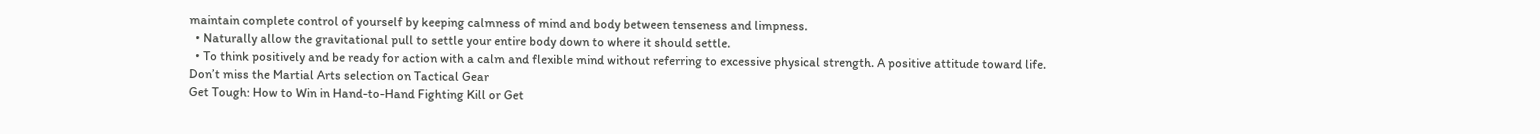maintain complete control of yourself by keeping calmness of mind and body between tenseness and limpness.
  • Naturally allow the gravitational pull to settle your entire body down to where it should settle.
  • To think positively and be ready for action with a calm and flexible mind without referring to excessive physical strength. A positive attitude toward life.
Don’t miss the Martial Arts selection on Tactical Gear
Get Tough: How to Win in Hand-to-Hand Fighting Kill or Get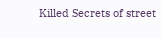Killed Secrets of street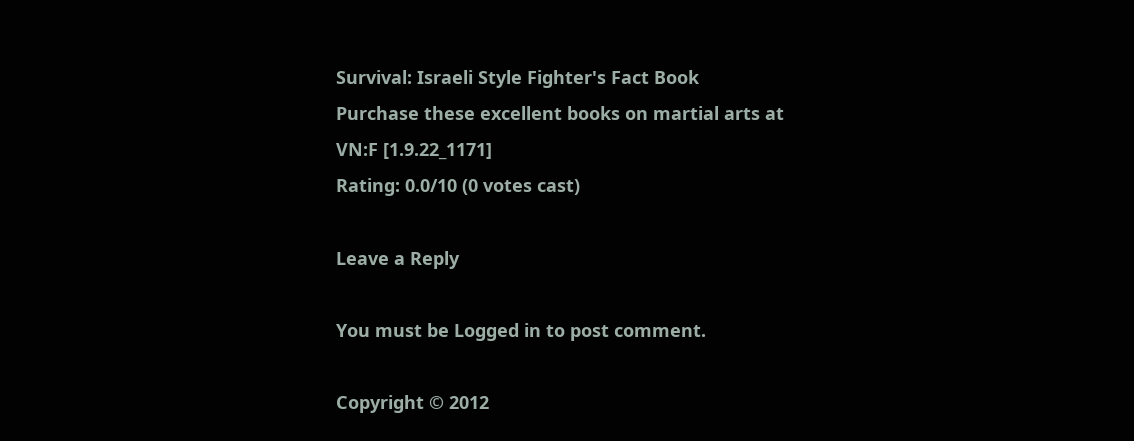Survival: Israeli Style Fighter's Fact Book
Purchase these excellent books on martial arts at
VN:F [1.9.22_1171]
Rating: 0.0/10 (0 votes cast)

Leave a Reply

You must be Logged in to post comment.

Copyright © 2012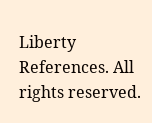Liberty References. All rights reserved.